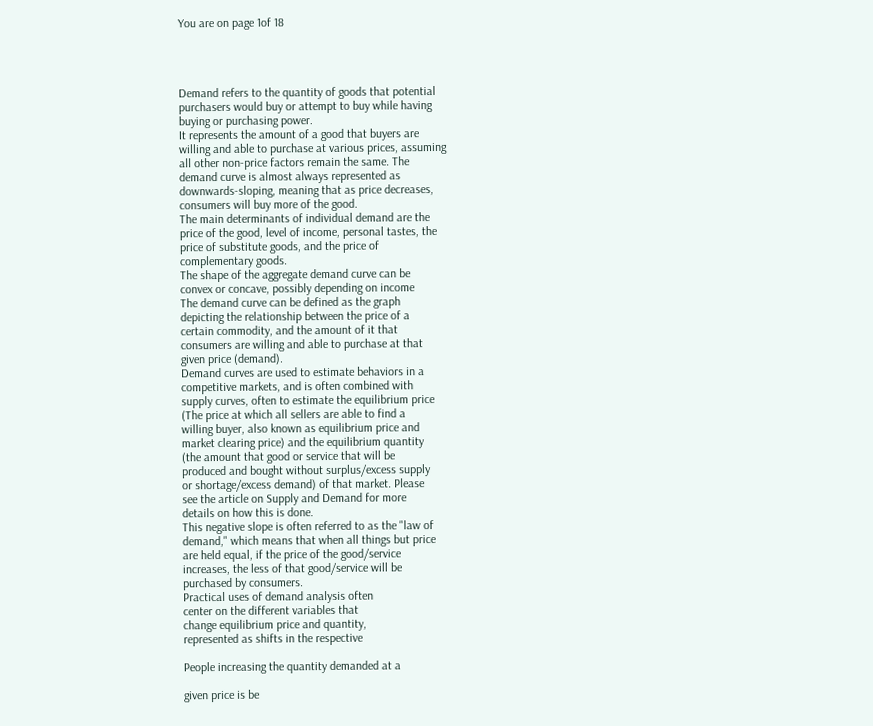You are on page 1of 18




Demand refers to the quantity of goods that potential
purchasers would buy or attempt to buy while having
buying or purchasing power.
It represents the amount of a good that buyers are
willing and able to purchase at various prices, assuming
all other non-price factors remain the same. The
demand curve is almost always represented as
downwards-sloping, meaning that as price decreases,
consumers will buy more of the good.
The main determinants of individual demand are the
price of the good, level of income, personal tastes, the
price of substitute goods, and the price of
complementary goods.
The shape of the aggregate demand curve can be
convex or concave, possibly depending on income
The demand curve can be defined as the graph
depicting the relationship between the price of a
certain commodity, and the amount of it that
consumers are willing and able to purchase at that
given price (demand).
Demand curves are used to estimate behaviors in a
competitive markets, and is often combined with
supply curves, often to estimate the equilibrium price
(The price at which all sellers are able to find a
willing buyer, also known as equilibrium price and
market clearing price) and the equilibrium quantity
(the amount that good or service that will be
produced and bought without surplus/excess supply
or shortage/excess demand) of that market. Please
see the article on Supply and Demand for more
details on how this is done.
This negative slope is often referred to as the "law of
demand," which means that when all things but price
are held equal, if the price of the good/service
increases, the less of that good/service will be
purchased by consumers.
Practical uses of demand analysis often
center on the different variables that
change equilibrium price and quantity,
represented as shifts in the respective

People increasing the quantity demanded at a

given price is be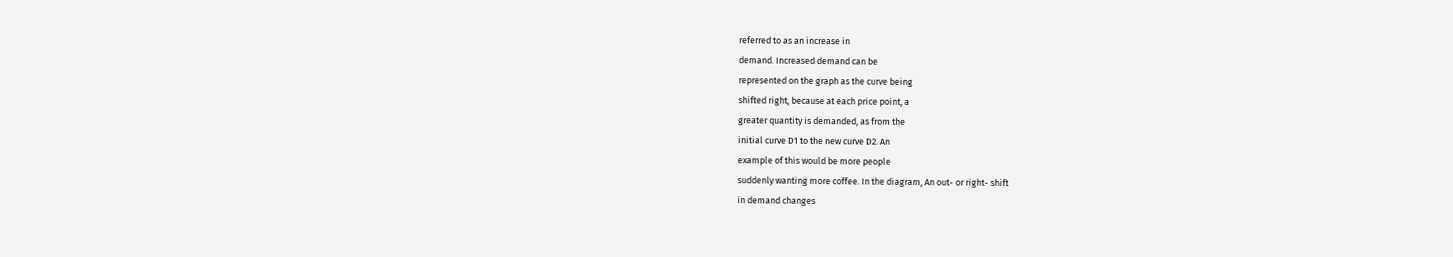referred to as an increase in
demand. Increased demand can be
represented on the graph as the curve being
shifted right, because at each price point, a
greater quantity is demanded, as from the
initial curve D1 to the new curve D2. An
example of this would be more people
suddenly wanting more coffee. In the diagram, An out- or right- shift
in demand changes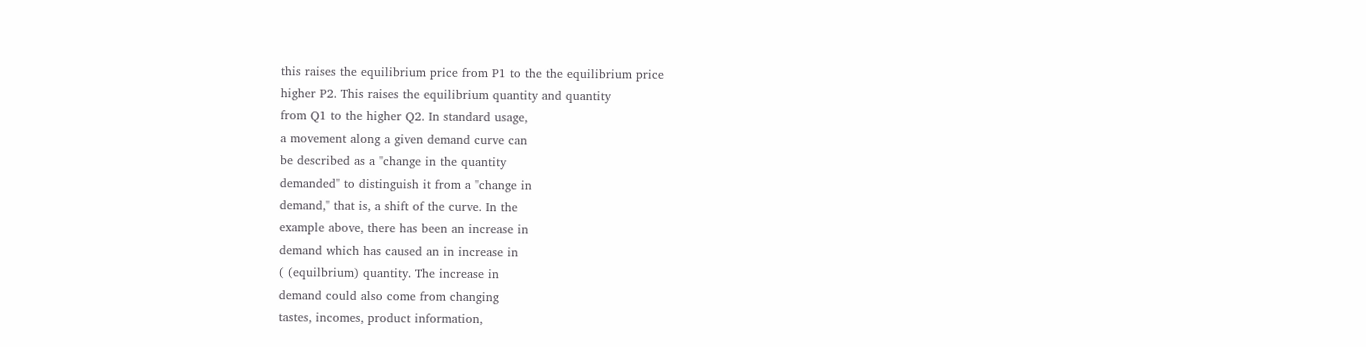this raises the equilibrium price from P1 to the the equilibrium price
higher P2. This raises the equilibrium quantity and quantity
from Q1 to the higher Q2. In standard usage,
a movement along a given demand curve can
be described as a "change in the quantity
demanded" to distinguish it from a "change in
demand," that is, a shift of the curve. In the
example above, there has been an increase in
demand which has caused an in increase in
( (equilbrium) quantity. The increase in
demand could also come from changing
tastes, incomes, product information,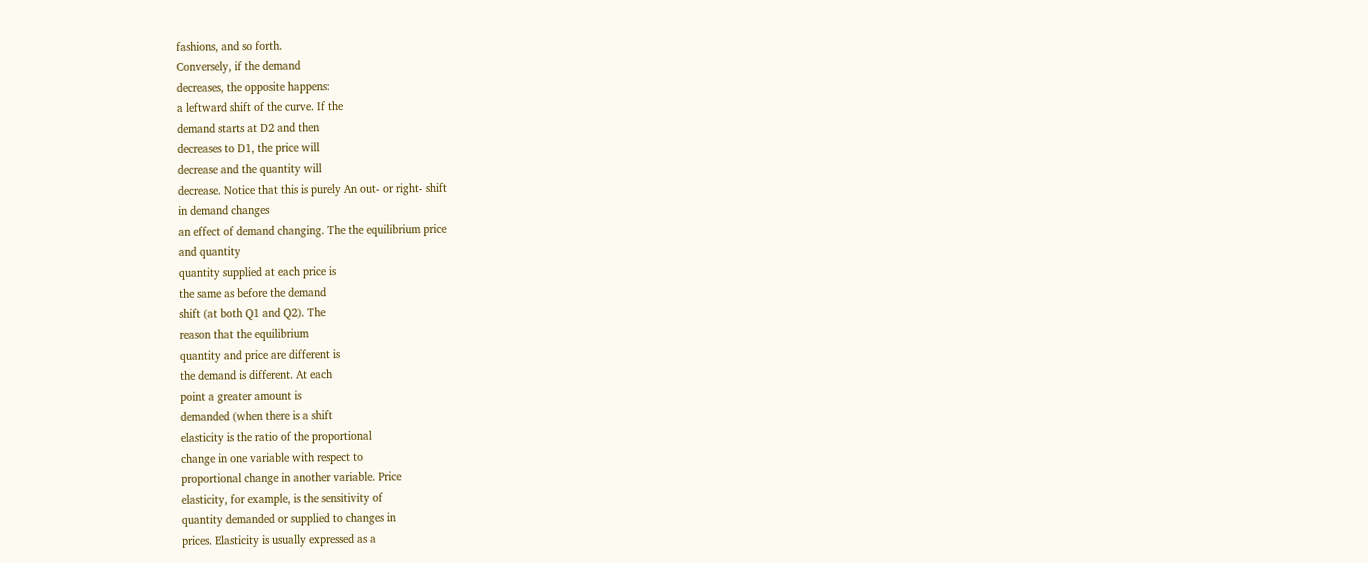fashions, and so forth.
Conversely, if the demand
decreases, the opposite happens:
a leftward shift of the curve. If the
demand starts at D2 and then
decreases to D1, the price will
decrease and the quantity will
decrease. Notice that this is purely An out- or right- shift
in demand changes
an effect of demand changing. The the equilibrium price
and quantity
quantity supplied at each price is
the same as before the demand
shift (at both Q1 and Q2). The
reason that the equilibrium
quantity and price are different is
the demand is different. At each
point a greater amount is
demanded (when there is a shift
elasticity is the ratio of the proportional
change in one variable with respect to
proportional change in another variable. Price
elasticity, for example, is the sensitivity of
quantity demanded or supplied to changes in
prices. Elasticity is usually expressed as a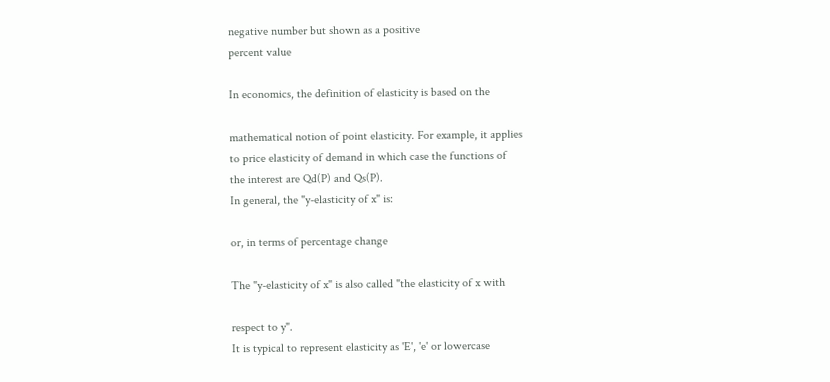negative number but shown as a positive
percent value

In economics, the definition of elasticity is based on the

mathematical notion of point elasticity. For example, it applies
to price elasticity of demand in which case the functions of
the interest are Qd(P) and Qs(P).
In general, the "y-elasticity of x" is:

or, in terms of percentage change

The "y-elasticity of x" is also called "the elasticity of x with

respect to y".
It is typical to represent elasticity as 'E', 'e' or lowercase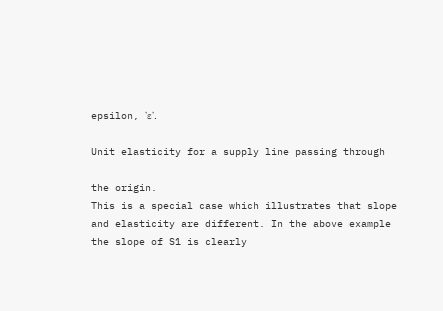epsilon, 'ε'.

Unit elasticity for a supply line passing through

the origin.
This is a special case which illustrates that slope
and elasticity are different. In the above example
the slope of S1 is clearly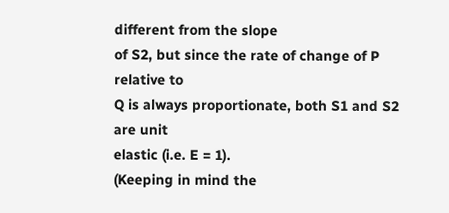different from the slope
of S2, but since the rate of change of P relative to
Q is always proportionate, both S1 and S2 are unit
elastic (i.e. E = 1).
(Keeping in mind the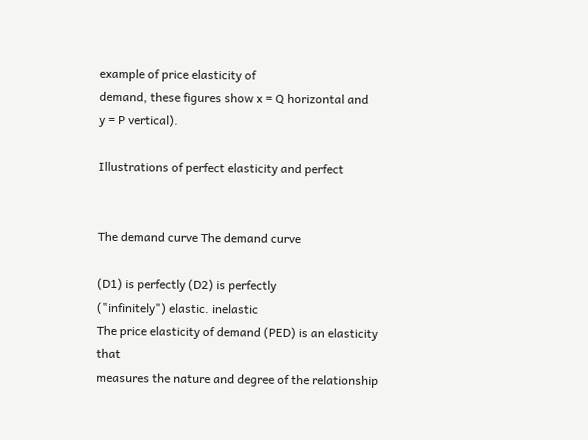example of price elasticity of
demand, these figures show x = Q horizontal and
y = P vertical).

Illustrations of perfect elasticity and perfect


The demand curve The demand curve

(D1) is perfectly (D2) is perfectly
("infinitely") elastic. inelastic
The price elasticity of demand (PED) is an elasticity that
measures the nature and degree of the relationship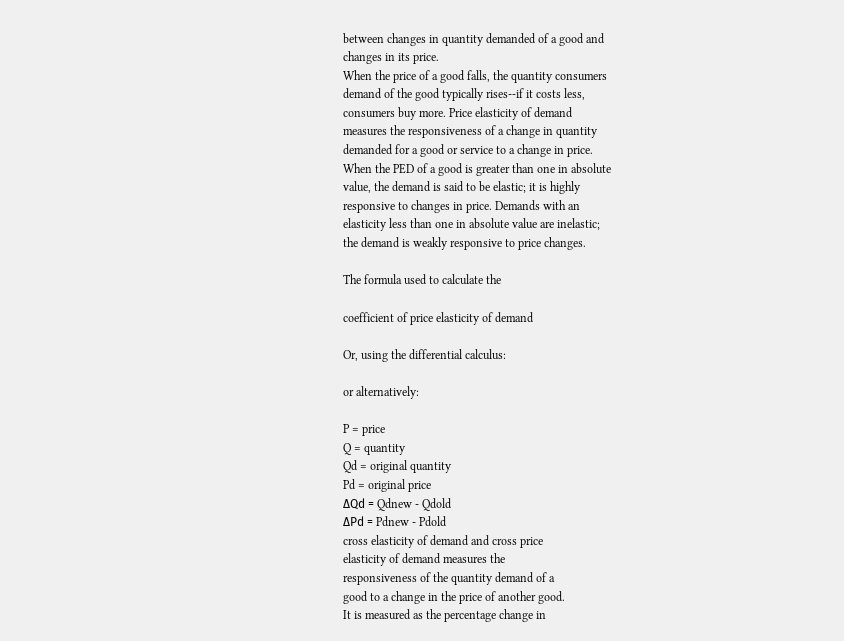between changes in quantity demanded of a good and
changes in its price.
When the price of a good falls, the quantity consumers
demand of the good typically rises--if it costs less,
consumers buy more. Price elasticity of demand
measures the responsiveness of a change in quantity
demanded for a good or service to a change in price.
When the PED of a good is greater than one in absolute
value, the demand is said to be elastic; it is highly
responsive to changes in price. Demands with an
elasticity less than one in absolute value are inelastic;
the demand is weakly responsive to price changes.

The formula used to calculate the

coefficient of price elasticity of demand

Or, using the differential calculus:

or alternatively:

P = price
Q = quantity
Qd = original quantity
Pd = original price
ΔQd = Qdnew - Qdold
ΔPd = Pdnew - Pdold
cross elasticity of demand and cross price
elasticity of demand measures the
responsiveness of the quantity demand of a
good to a change in the price of another good.
It is measured as the percentage change in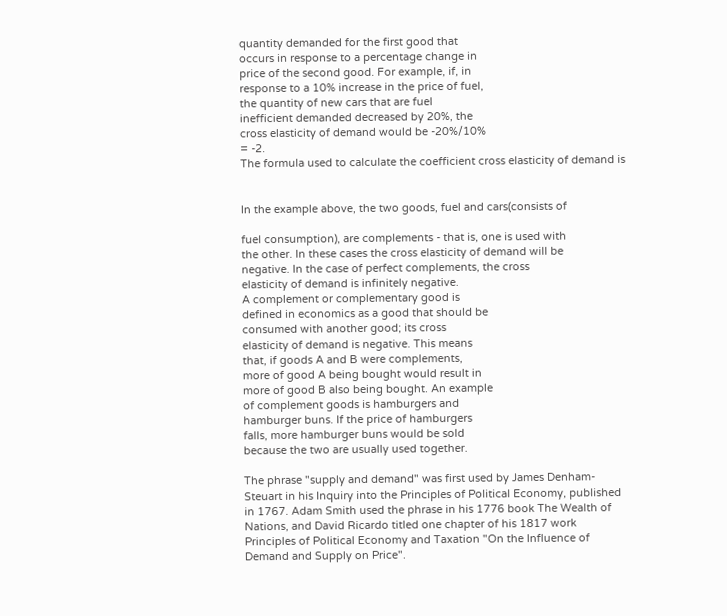quantity demanded for the first good that
occurs in response to a percentage change in
price of the second good. For example, if, in
response to a 10% increase in the price of fuel,
the quantity of new cars that are fuel
inefficient demanded decreased by 20%, the
cross elasticity of demand would be -20%/10%
= -2.
The formula used to calculate the coefficient cross elasticity of demand is


In the example above, the two goods, fuel and cars(consists of

fuel consumption), are complements - that is, one is used with
the other. In these cases the cross elasticity of demand will be
negative. In the case of perfect complements, the cross
elasticity of demand is infinitely negative.
A complement or complementary good is
defined in economics as a good that should be
consumed with another good; its cross
elasticity of demand is negative. This means
that, if goods A and B were complements,
more of good A being bought would result in
more of good B also being bought. An example
of complement goods is hamburgers and
hamburger buns. If the price of hamburgers
falls, more hamburger buns would be sold
because the two are usually used together.

The phrase "supply and demand" was first used by James Denham-
Steuart in his Inquiry into the Principles of Political Economy, published
in 1767. Adam Smith used the phrase in his 1776 book The Wealth of
Nations, and David Ricardo titled one chapter of his 1817 work
Principles of Political Economy and Taxation "On the Influence of
Demand and Supply on Price".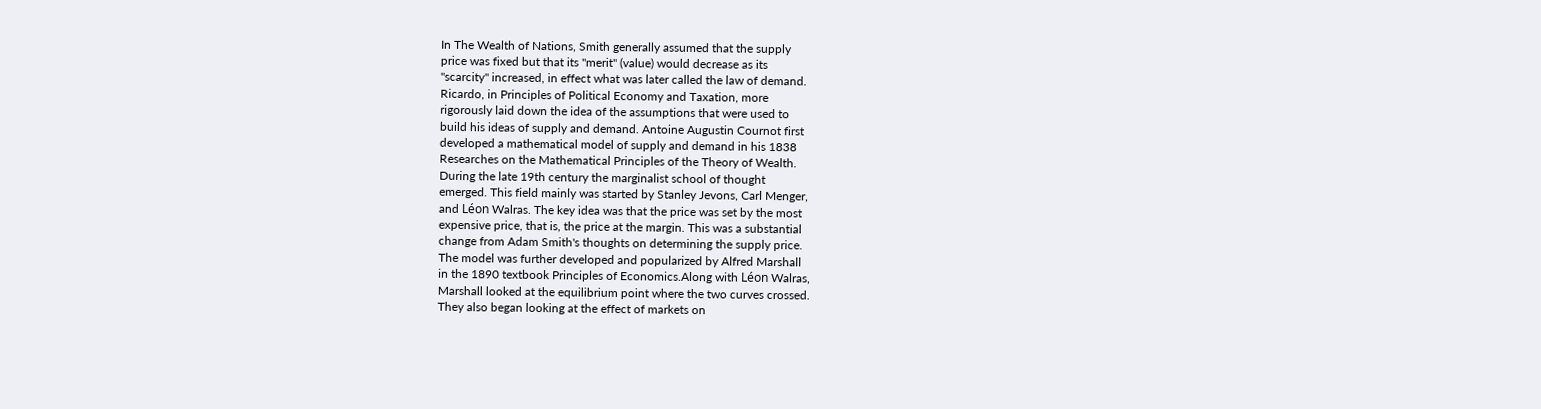In The Wealth of Nations, Smith generally assumed that the supply
price was fixed but that its "merit" (value) would decrease as its
"scarcity" increased, in effect what was later called the law of demand.
Ricardo, in Principles of Political Economy and Taxation, more
rigorously laid down the idea of the assumptions that were used to
build his ideas of supply and demand. Antoine Augustin Cournot first
developed a mathematical model of supply and demand in his 1838
Researches on the Mathematical Principles of the Theory of Wealth.
During the late 19th century the marginalist school of thought
emerged. This field mainly was started by Stanley Jevons, Carl Menger,
and Léon Walras. The key idea was that the price was set by the most
expensive price, that is, the price at the margin. This was a substantial
change from Adam Smith's thoughts on determining the supply price.
The model was further developed and popularized by Alfred Marshall
in the 1890 textbook Principles of Economics.Along with Léon Walras,
Marshall looked at the equilibrium point where the two curves crossed.
They also began looking at the effect of markets on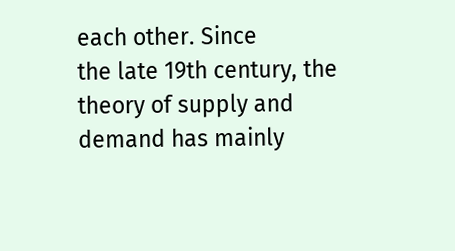each other. Since
the late 19th century, the theory of supply and demand has mainly